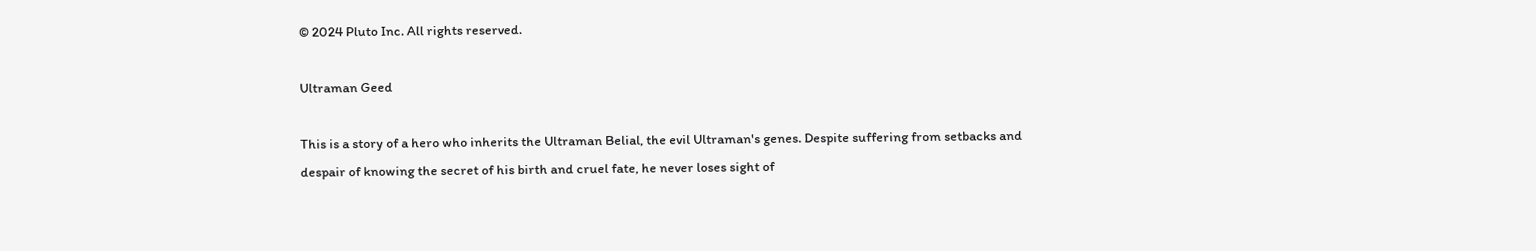© 2024 Pluto Inc. All rights reserved.

Ultraman Geed

This is a story of a hero who inherits the Ultraman Belial, the evil Ultraman's genes. Despite suffering from setbacks and despair of knowing the secret of his birth and cruel fate, he never loses sight of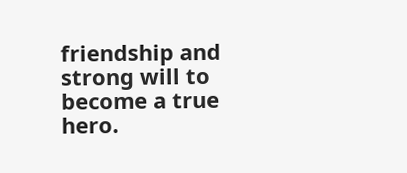friendship and strong will to become a true hero.